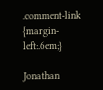.comment-link {margin-left:.6em;}

Jonathan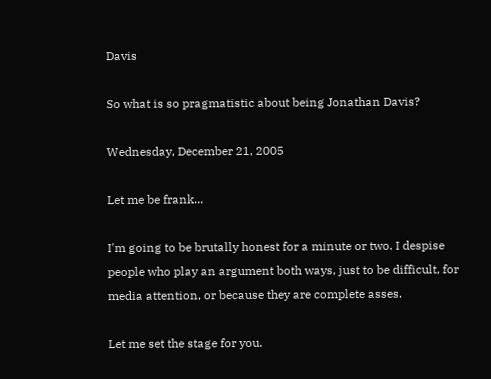Davis

So what is so pragmatistic about being Jonathan Davis?

Wednesday, December 21, 2005

Let me be frank...

I'm going to be brutally honest for a minute or two. I despise people who play an argument both ways, just to be difficult, for media attention, or because they are complete asses.

Let me set the stage for you.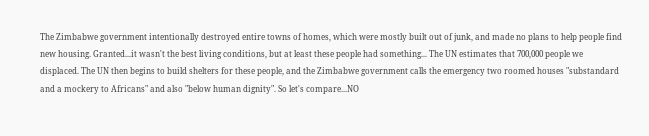The Zimbabwe government intentionally destroyed entire towns of homes, which were mostly built out of junk, and made no plans to help people find new housing. Granted...it wasn't the best living conditions, but at least these people had something... The UN estimates that 700,000 people we displaced. The UN then begins to build shelters for these people, and the Zimbabwe government calls the emergency two roomed houses "substandard and a mockery to Africans" and also "below human dignity". So let's compare...NO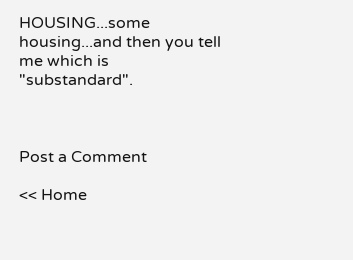HOUSING...some housing...and then you tell me which is "substandard".



Post a Comment

<< Home